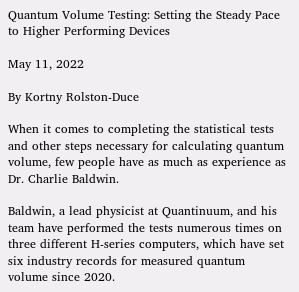Quantum Volume Testing: Setting the Steady Pace to Higher Performing Devices

May 11, 2022

By Kortny Rolston-Duce

When it comes to completing the statistical tests and other steps necessary for calculating quantum volume, few people have as much as experience as Dr. Charlie Baldwin.

Baldwin, a lead physicist at Quantinuum, and his team have performed the tests numerous times on three different H-series computers, which have set six industry records for measured quantum volume since 2020.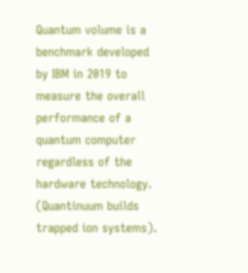Quantum volume is a benchmark developed by IBM in 2019 to measure the overall performance of a quantum computer regardless of the hardware technology. (Quantinuum builds trapped ion systems).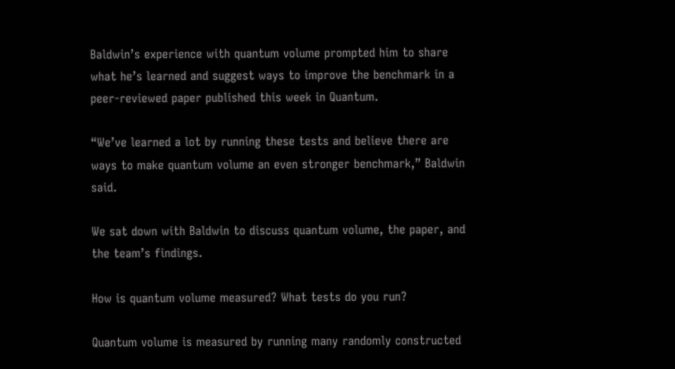Baldwin’s experience with quantum volume prompted him to share what he’s learned and suggest ways to improve the benchmark in a peer-reviewed paper published this week in Quantum.

“We’ve learned a lot by running these tests and believe there are ways to make quantum volume an even stronger benchmark,” Baldwin said.

We sat down with Baldwin to discuss quantum volume, the paper, and the team’s findings.

How is quantum volume measured? What tests do you run?

Quantum volume is measured by running many randomly constructed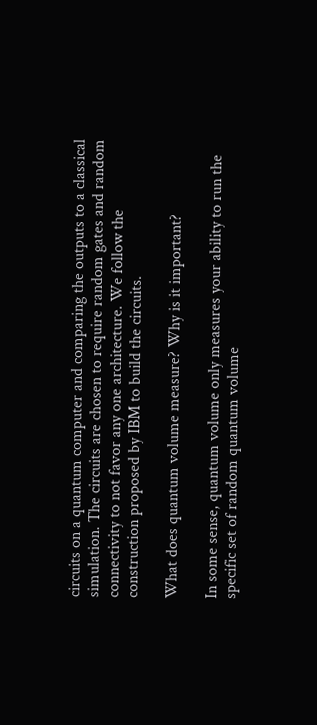circuits on a quantum computer and comparing the outputs to a classical simulation. The circuits are chosen to require random gates and random connectivity to not favor any one architecture. We follow the construction proposed by IBM to build the circuits.

What does quantum volume measure? Why is it important?

In some sense, quantum volume only measures your ability to run the specific set of random quantum volume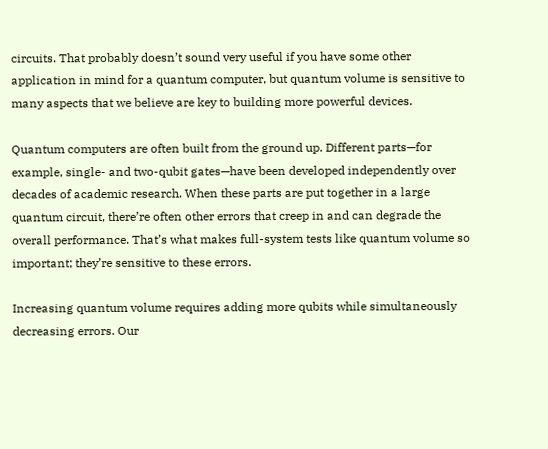circuits. That probably doesn’t sound very useful if you have some other application in mind for a quantum computer, but quantum volume is sensitive to many aspects that we believe are key to building more powerful devices.

Quantum computers are often built from the ground up. Different parts—for example, single- and two-qubit gates—have been developed independently over decades of academic research. When these parts are put together in a large quantum circuit, there’re often other errors that creep in and can degrade the overall performance. That’s what makes full-system tests like quantum volume so important; they’re sensitive to these errors.

Increasing quantum volume requires adding more qubits while simultaneously decreasing errors. Our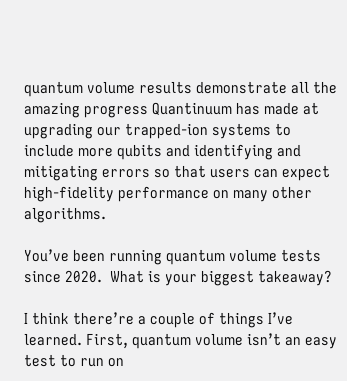quantum volume results demonstrate all the amazing progress Quantinuum has made at upgrading our trapped-ion systems to include more qubits and identifying and mitigating errors so that users can expect high-fidelity performance on many other algorithms.

You’ve been running quantum volume tests since 2020.  What is your biggest takeaway?

I think there’re a couple of things I’ve learned. First, quantum volume isn’t an easy test to run on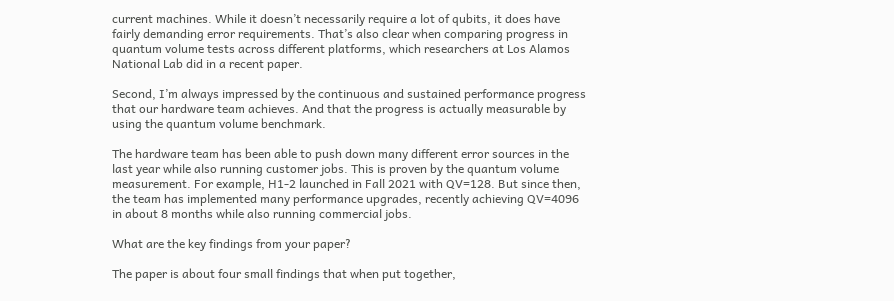current machines. While it doesn’t necessarily require a lot of qubits, it does have fairly demanding error requirements. That’s also clear when comparing progress in quantum volume tests across different platforms, which researchers at Los Alamos National Lab did in a recent paper.

Second, I’m always impressed by the continuous and sustained performance progress that our hardware team achieves. And that the progress is actually measurable by using the quantum volume benchmark.

The hardware team has been able to push down many different error sources in the last year while also running customer jobs. This is proven by the quantum volume measurement. For example, H1-2 launched in Fall 2021 with QV=128. But since then, the team has implemented many performance upgrades, recently achieving QV=4096 in about 8 months while also running commercial jobs.

What are the key findings from your paper?

The paper is about four small findings that when put together,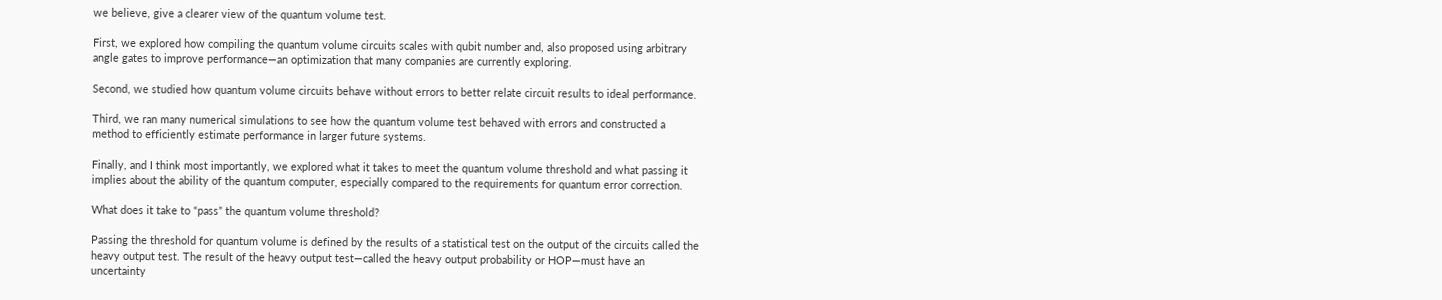we believe, give a clearer view of the quantum volume test.

First, we explored how compiling the quantum volume circuits scales with qubit number and, also proposed using arbitrary angle gates to improve performance—an optimization that many companies are currently exploring.

Second, we studied how quantum volume circuits behave without errors to better relate circuit results to ideal performance.

Third, we ran many numerical simulations to see how the quantum volume test behaved with errors and constructed a method to efficiently estimate performance in larger future systems.

Finally, and I think most importantly, we explored what it takes to meet the quantum volume threshold and what passing it implies about the ability of the quantum computer, especially compared to the requirements for quantum error correction.

What does it take to “pass” the quantum volume threshold?

Passing the threshold for quantum volume is defined by the results of a statistical test on the output of the circuits called the heavy output test. The result of the heavy output test—called the heavy output probability or HOP—must have an uncertainty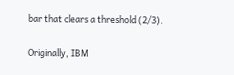bar that clears a threshold (2/3).

Originally, IBM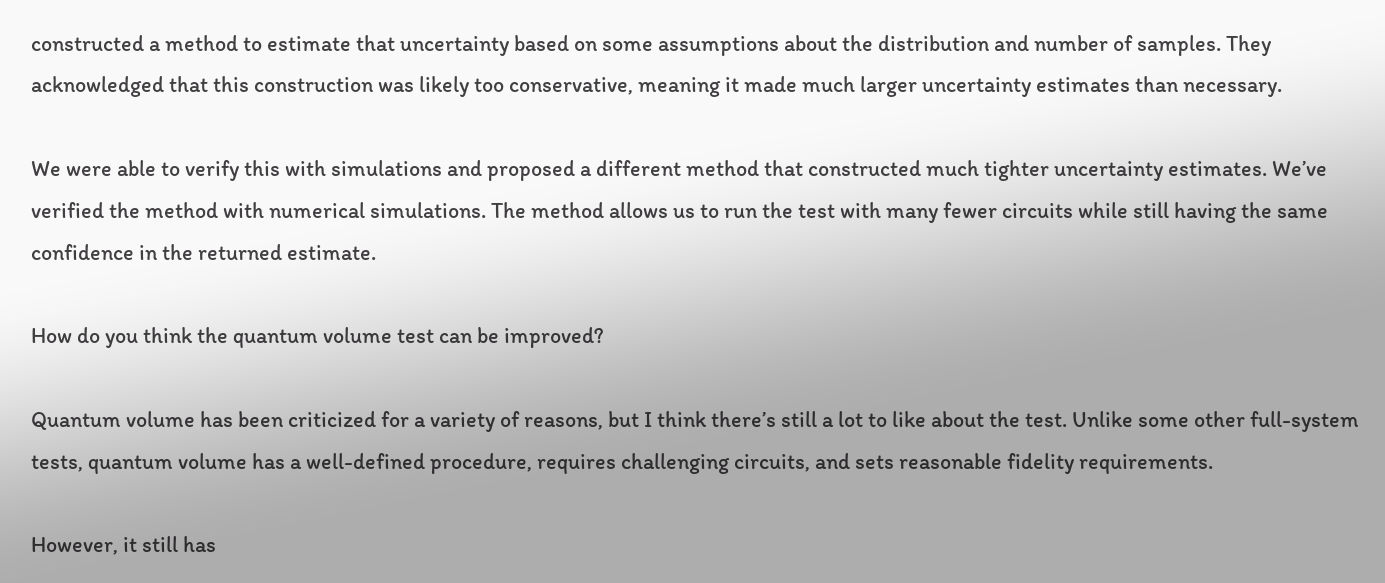constructed a method to estimate that uncertainty based on some assumptions about the distribution and number of samples. They acknowledged that this construction was likely too conservative, meaning it made much larger uncertainty estimates than necessary.

We were able to verify this with simulations and proposed a different method that constructed much tighter uncertainty estimates. We’ve verified the method with numerical simulations. The method allows us to run the test with many fewer circuits while still having the same confidence in the returned estimate.

How do you think the quantum volume test can be improved?

Quantum volume has been criticized for a variety of reasons, but I think there’s still a lot to like about the test. Unlike some other full-system tests, quantum volume has a well-defined procedure, requires challenging circuits, and sets reasonable fidelity requirements.

However, it still has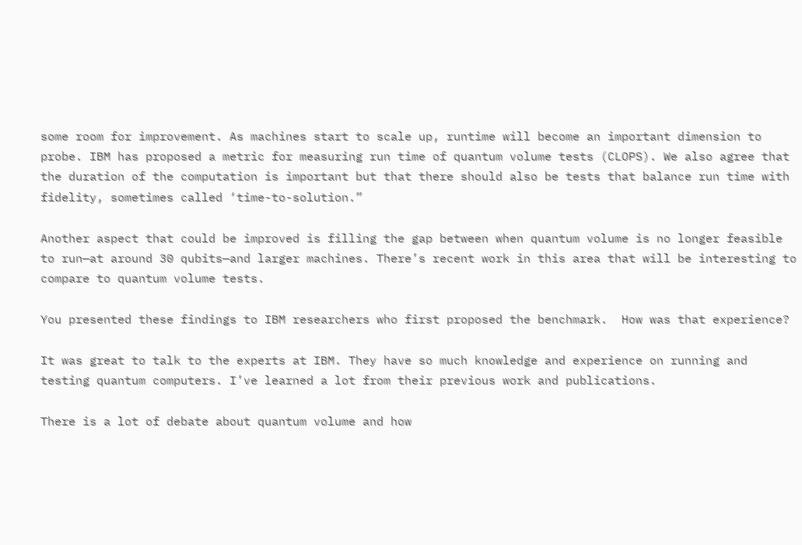some room for improvement. As machines start to scale up, runtime will become an important dimension to probe. IBM has proposed a metric for measuring run time of quantum volume tests (CLOPS). We also agree that the duration of the computation is important but that there should also be tests that balance run time with fidelity, sometimes called ‘time-to-solution.”

Another aspect that could be improved is filling the gap between when quantum volume is no longer feasible to run—at around 30 qubits—and larger machines. There’s recent work in this area that will be interesting to compare to quantum volume tests.

You presented these findings to IBM researchers who first proposed the benchmark.  How was that experience?

It was great to talk to the experts at IBM. They have so much knowledge and experience on running and testing quantum computers. I’ve learned a lot from their previous work and publications.

There is a lot of debate about quantum volume and how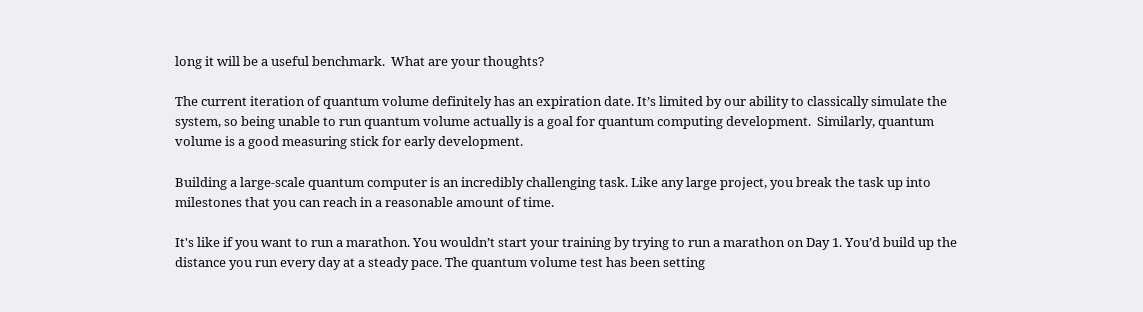long it will be a useful benchmark.  What are your thoughts?

The current iteration of quantum volume definitely has an expiration date. It’s limited by our ability to classically simulate the system, so being unable to run quantum volume actually is a goal for quantum computing development.  Similarly, quantum volume is a good measuring stick for early development.

Building a large-scale quantum computer is an incredibly challenging task. Like any large project, you break the task up into milestones that you can reach in a reasonable amount of time.

It's like if you want to run a marathon. You wouldn’t start your training by trying to run a marathon on Day 1. You’d build up the distance you run every day at a steady pace. The quantum volume test has been setting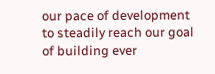our pace of development to steadily reach our goal of building ever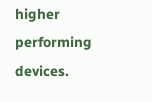higher performing devices.